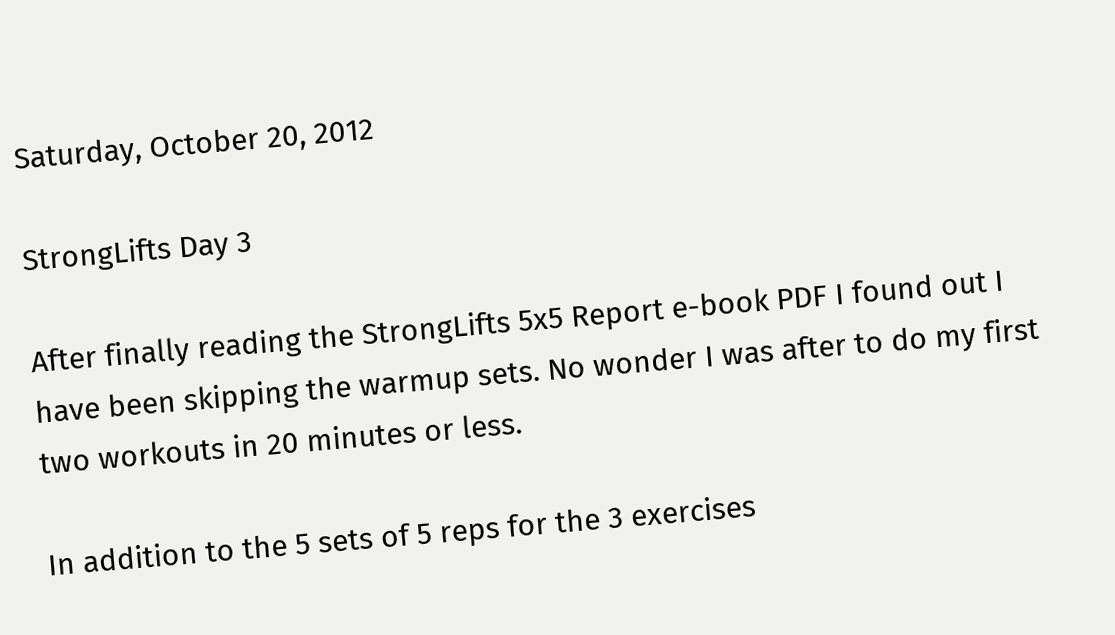Saturday, October 20, 2012

StrongLifts Day 3

After finally reading the StrongLifts 5x5 Report e-book PDF I found out I have been skipping the warmup sets. No wonder I was after to do my first two workouts in 20 minutes or less.

In addition to the 5 sets of 5 reps for the 3 exercises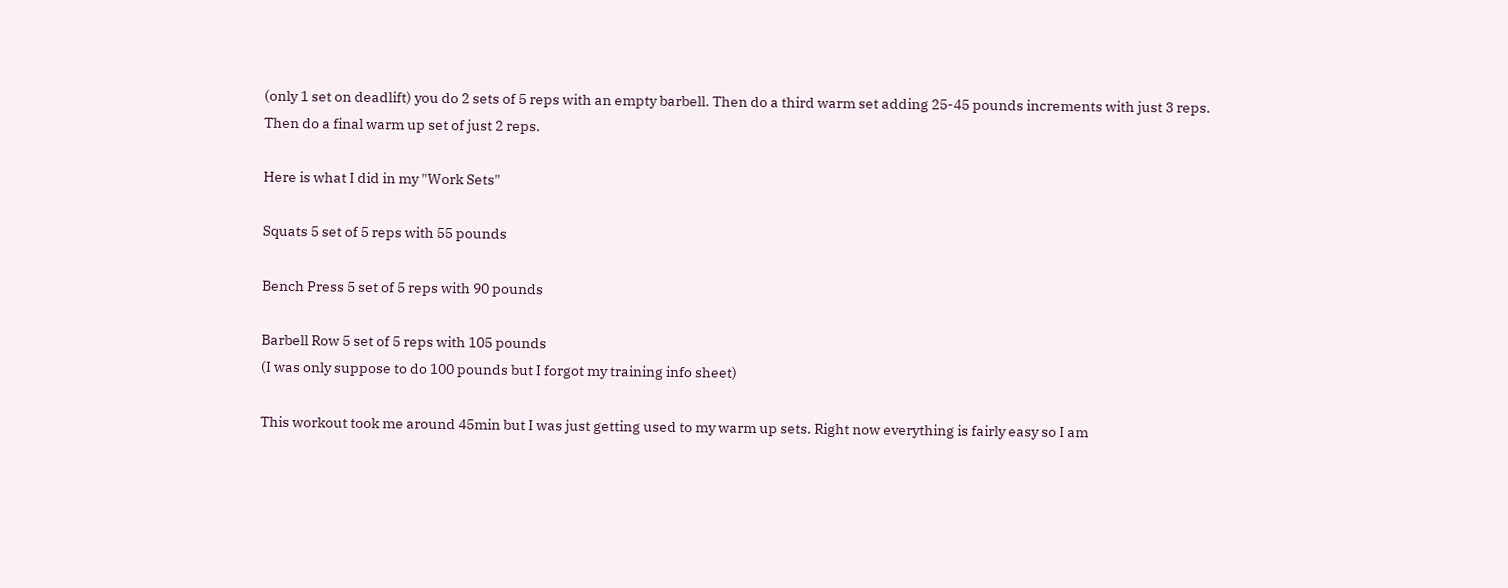(only 1 set on deadlift) you do 2 sets of 5 reps with an empty barbell. Then do a third warm set adding 25-45 pounds increments with just 3 reps. Then do a final warm up set of just 2 reps.

Here is what I did in my "Work Sets"

Squats 5 set of 5 reps with 55 pounds

Bench Press 5 set of 5 reps with 90 pounds

Barbell Row 5 set of 5 reps with 105 pounds
(I was only suppose to do 100 pounds but I forgot my training info sheet)

This workout took me around 45min but I was just getting used to my warm up sets. Right now everything is fairly easy so I am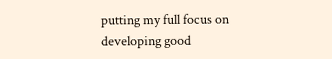putting my full focus on developing good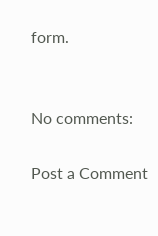form.


No comments:

Post a Comment